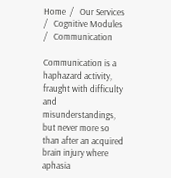Home  /   Our Services  /   Cognitive Modules  /   Communication

Communication is a haphazard activity, fraught with difficulty and misunderstandings, but never more so than after an acquired brain injury where aphasia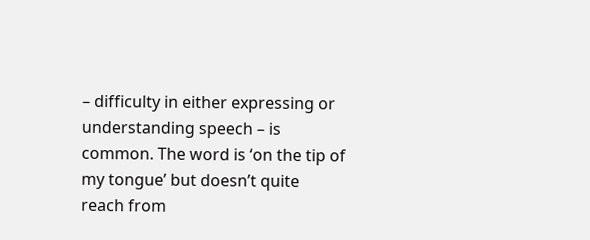– difficulty in either expressing or understanding speech – is common. The word is ‘on the tip of my tongue’ but doesn’t quite reach from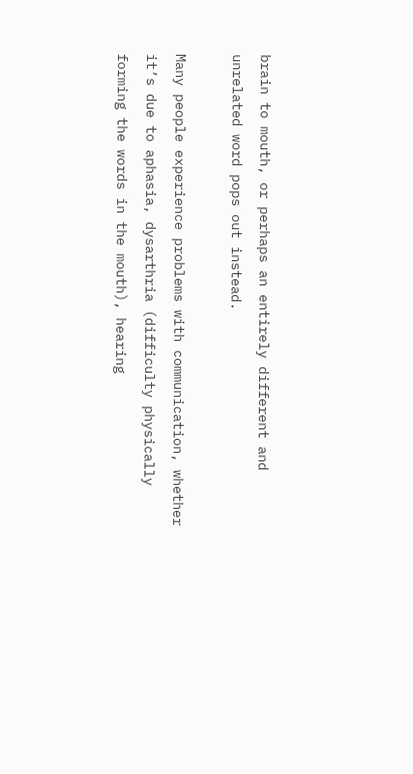brain to mouth, or perhaps an entirely different and unrelated word pops out instead.

Many people experience problems with communication, whether it’s due to aphasia, dysarthria (difficulty physically forming the words in the mouth), hearing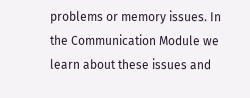problems or memory issues. In the Communication Module we learn about these issues and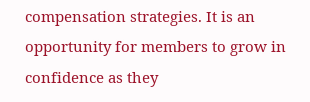compensation strategies. It is an opportunity for members to grow in confidence as they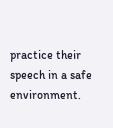practice their speech in a safe environment.